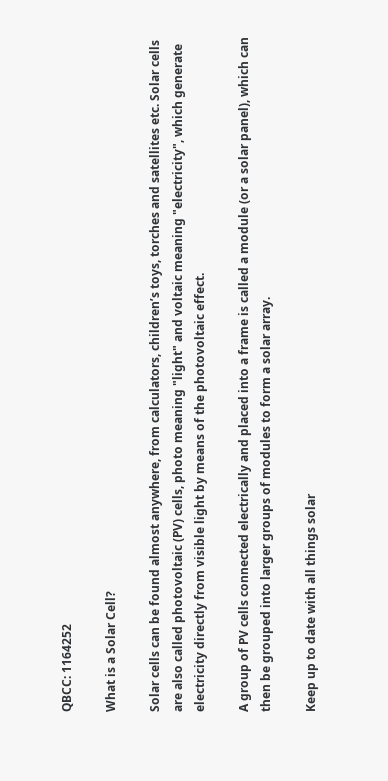QBCC: 1164252

What is a Solar Cell?

Solar cells can be found almost anywhere, from calculators, children’s toys, torches and satellites etc. Solar cells are also called photovoltaic (PV) cells, photo meaning "light" and voltaic meaning "electricity", which generate electricity directly from visible light by means of the photovoltaic effect.

A group of PV cells connected electrically and placed into a frame is called a module (or a solar panel), which can then be grouped into larger groups of modules to form a solar array.

Keep up to date with all things solar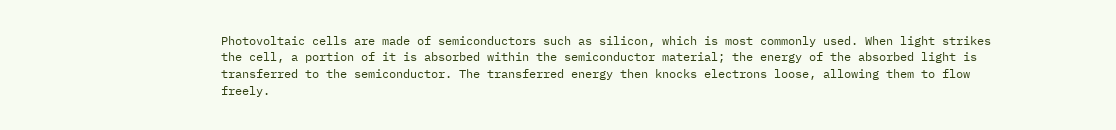Photovoltaic cells are made of semiconductors such as silicon, which is most commonly used. When light strikes the cell, a portion of it is absorbed within the semiconductor material; the energy of the absorbed light is transferred to the semiconductor. The transferred energy then knocks electrons loose, allowing them to flow freely.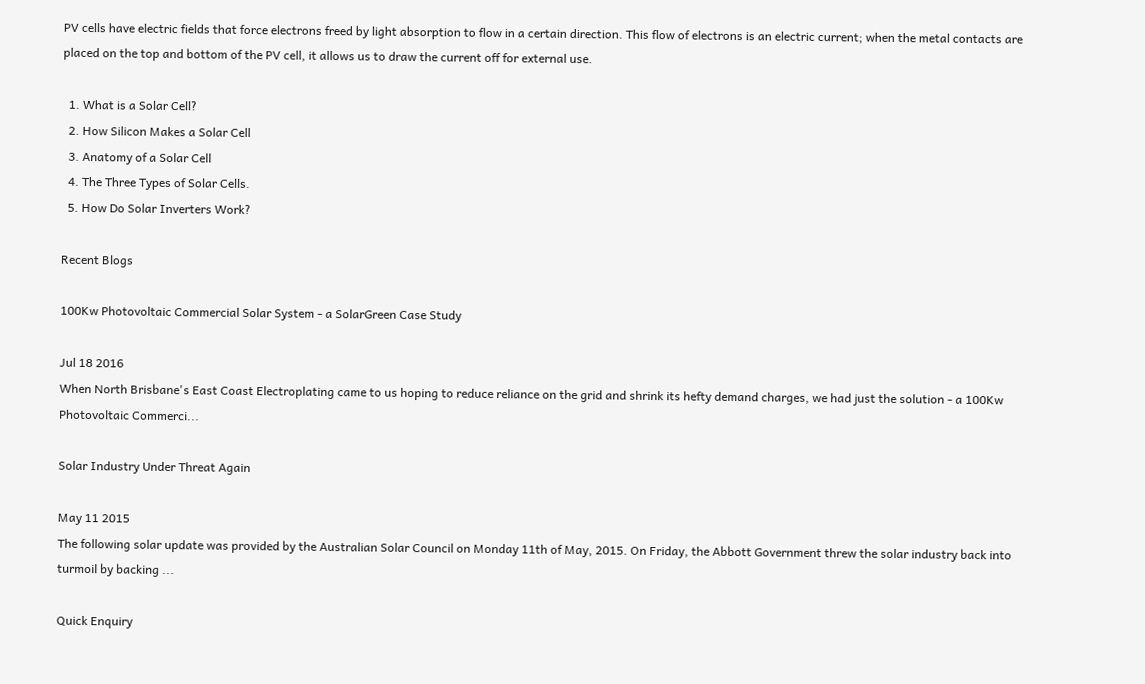PV cells have electric fields that force electrons freed by light absorption to flow in a certain direction. This flow of electrons is an electric current; when the metal contacts are placed on the top and bottom of the PV cell, it allows us to draw the current off for external use.

  1. What is a Solar Cell?
  2. How Silicon Makes a Solar Cell
  3. Anatomy of a Solar Cell
  4. The Three Types of Solar Cells.
  5. How Do Solar Inverters Work?

Recent Blogs

100Kw Photovoltaic Commercial Solar System - a SolarGreen Case Study

Jul 18 2016
When North Brisbane's East Coast Electroplating came to us hoping to reduce reliance on the grid and shrink its hefty demand charges, we had just the solution - a 100Kw Photovoltaic Commerci...

Solar Industry Under Threat Again

May 11 2015
The following solar update was provided by the Australian Solar Council on Monday 11th of May, 2015. On Friday, the Abbott Government threw the solar industry back into turmoil by backing ...

Quick Enquiry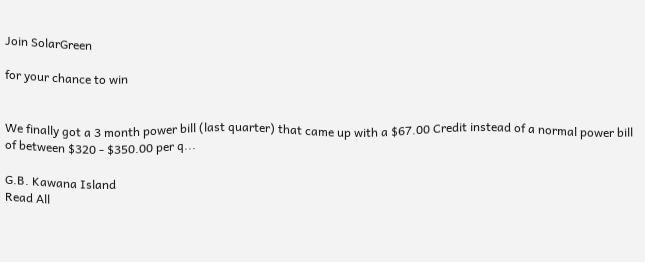Join SolarGreen

for your chance to win


We finally got a 3 month power bill (last quarter) that came up with a $67.00 Credit instead of a normal power bill of between $320 - $350.00 per q...

G.B. Kawana Island
Read All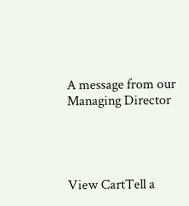A message from our
Managing Director




View CartTell a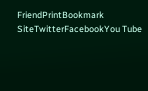FriendPrintBookmark SiteTwitterFacebookYou Tube